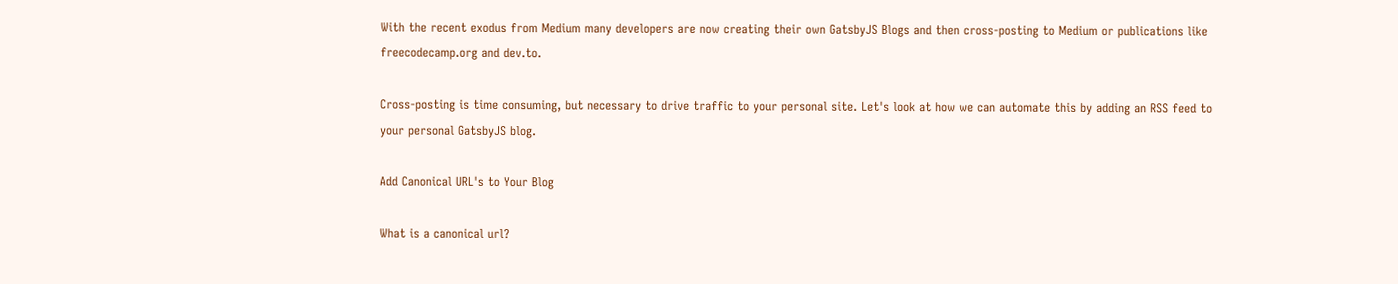With the recent exodus from Medium many developers are now creating their own GatsbyJS Blogs and then cross-posting to Medium or publications like freecodecamp.org and dev.to.

Cross-posting is time consuming, but necessary to drive traffic to your personal site. Let's look at how we can automate this by adding an RSS feed to your personal GatsbyJS blog.

Add Canonical URL's to Your Blog

What is a canonical url?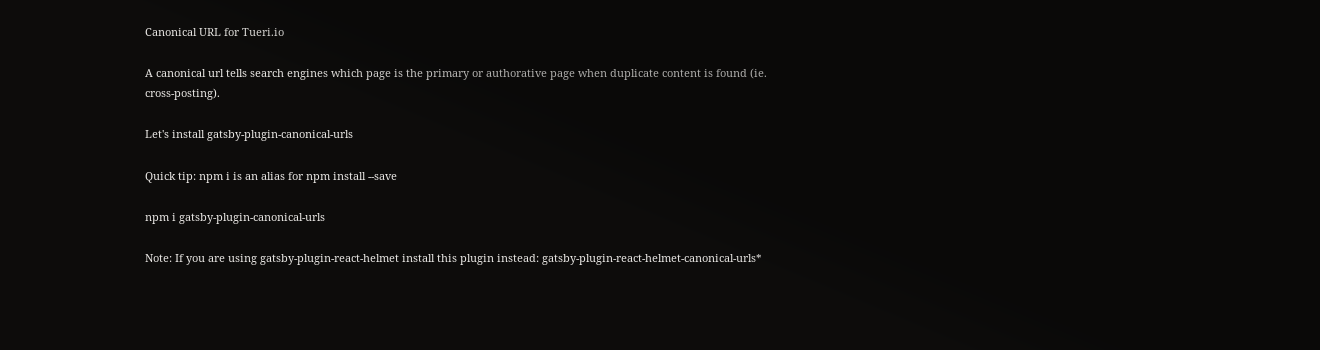Canonical URL for Tueri.io

A canonical url tells search engines which page is the primary or authorative page when duplicate content is found (ie. cross-posting).

Let's install gatsby-plugin-canonical-urls

Quick tip: npm i is an alias for npm install --save

npm i gatsby-plugin-canonical-urls

Note: If you are using gatsby-plugin-react-helmet install this plugin instead: gatsby-plugin-react-helmet-canonical-urls*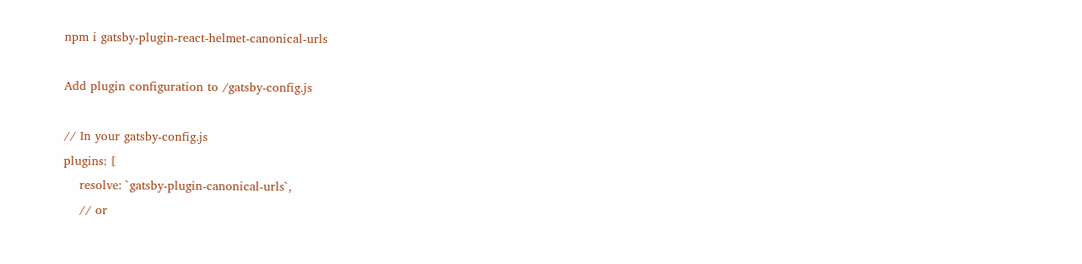npm i gatsby-plugin-react-helmet-canonical-urls

Add plugin configuration to /gatsby-config.js

// In your gatsby-config.js
plugins: [
    resolve: `gatsby-plugin-canonical-urls`,
    // or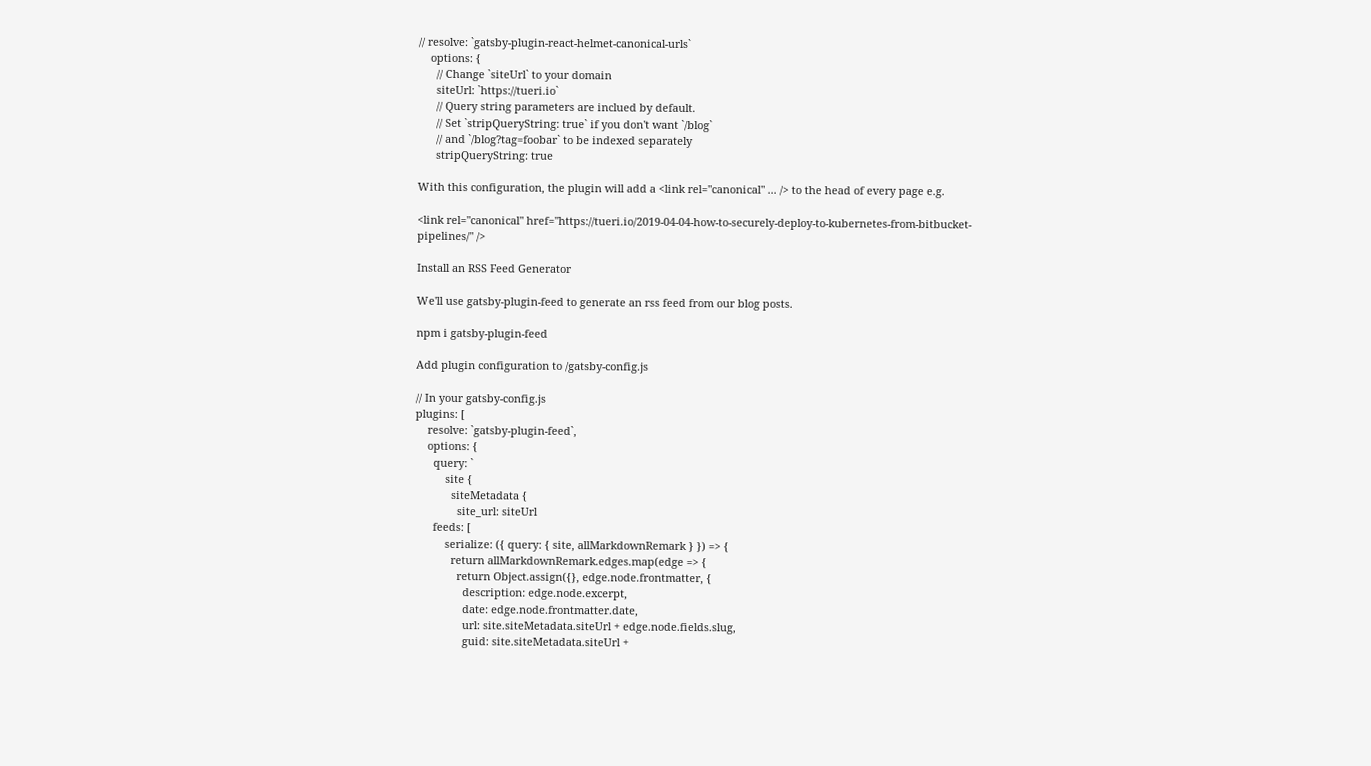// resolve: `gatsby-plugin-react-helmet-canonical-urls`
    options: {
      // Change `siteUrl` to your domain
      siteUrl: `https://tueri.io`
      // Query string parameters are inclued by default.
      // Set `stripQueryString: true` if you don't want `/blog`
      // and `/blog?tag=foobar` to be indexed separately
      stripQueryString: true

With this configuration, the plugin will add a <link rel="canonical" ... /> to the head of every page e.g.

<link rel="canonical" href="https://tueri.io/2019-04-04-how-to-securely-deploy-to-kubernetes-from-bitbucket-pipelines/" />

Install an RSS Feed Generator

We'll use gatsby-plugin-feed to generate an rss feed from our blog posts.

npm i gatsby-plugin-feed

Add plugin configuration to /gatsby-config.js

// In your gatsby-config.js
plugins: [
    resolve: `gatsby-plugin-feed`,
    options: {
      query: `
          site {
            siteMetadata {
              site_url: siteUrl
      feeds: [
          serialize: ({ query: { site, allMarkdownRemark } }) => {
            return allMarkdownRemark.edges.map(edge => {
              return Object.assign({}, edge.node.frontmatter, {
                description: edge.node.excerpt,
                date: edge.node.frontmatter.date,
                url: site.siteMetadata.siteUrl + edge.node.fields.slug,
                guid: site.siteMetadata.siteUrl +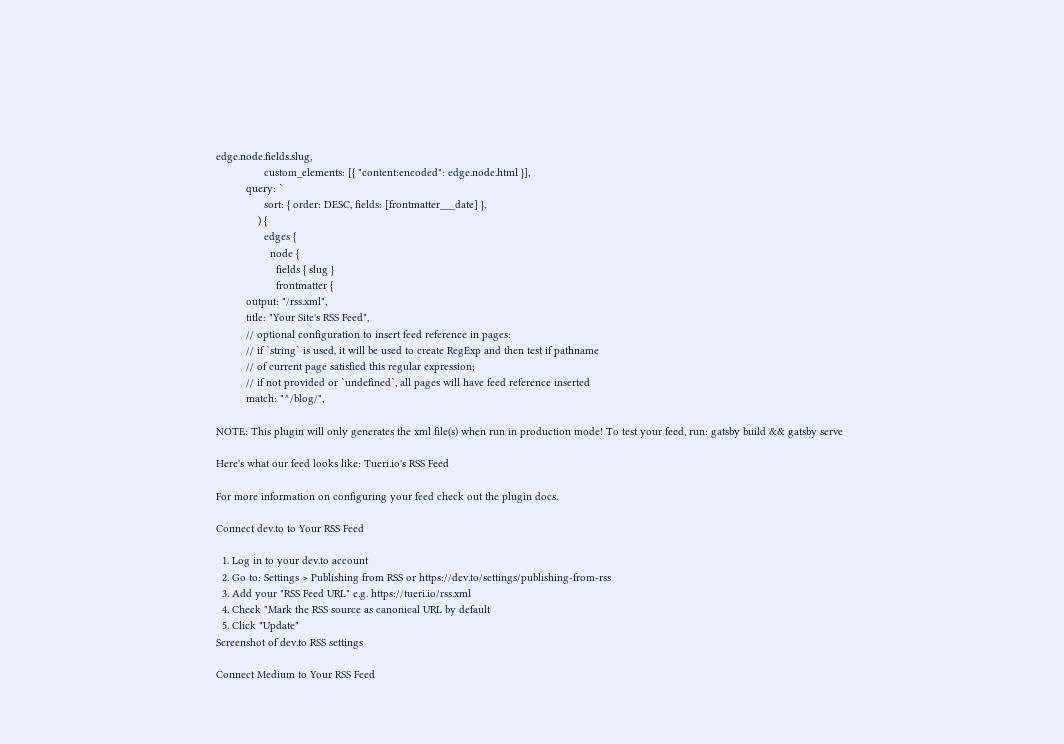edge.node.fields.slug,
                custom_elements: [{ "content:encoded": edge.node.html }],
          query: `
                sort: { order: DESC, fields: [frontmatter___date] },
              ) {
                edges {
                  node {
                    fields { slug }
                    frontmatter {
          output: "/rss.xml",
          title: "Your Site's RSS Feed",
          // optional configuration to insert feed reference in pages:
          // if `string` is used, it will be used to create RegExp and then test if pathname
          // of current page satisfied this regular expression;
          // if not provided or `undefined`, all pages will have feed reference inserted
          match: "^/blog/",

NOTE: This plugin will only generates the xml file(s) when run in production mode! To test your feed, run: gatsby build && gatsby serve

Here's what our feed looks like: Tueri.io's RSS Feed

For more information on configuring your feed check out the plugin docs.

Connect dev.to to Your RSS Feed

  1. Log in to your dev.to account
  2. Go to: Settings > Publishing from RSS or https://dev.to/settings/publishing-from-rss
  3. Add your "RSS Feed URL" e.g. https://tueri.io/rss.xml
  4. Check "Mark the RSS source as canonical URL by default
  5. Click "Update"
Screenshot of dev.to RSS settings

Connect Medium to Your RSS Feed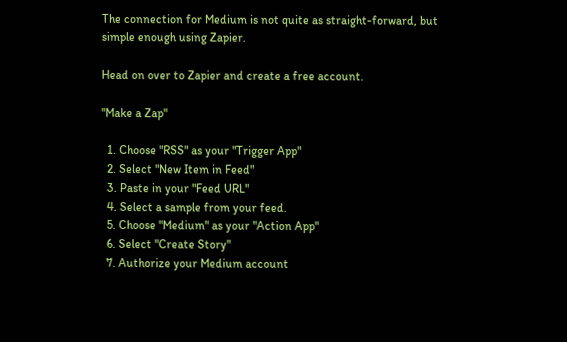The connection for Medium is not quite as straight-forward, but simple enough using Zapier.

Head on over to Zapier and create a free account.

"Make a Zap"

  1. Choose "RSS" as your "Trigger App"
  2. Select "New Item in Feed"
  3. Paste in your "Feed URL"
  4. Select a sample from your feed.
  5. Choose "Medium" as your "Action App"
  6. Select "Create Story"
  7. Authorize your Medium account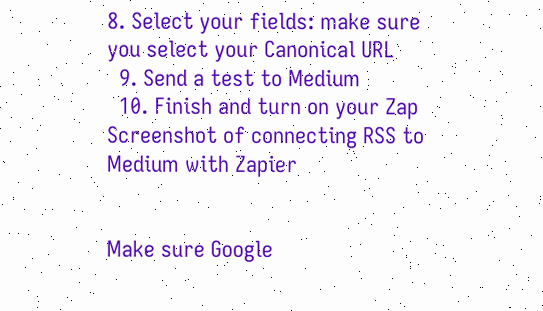8. Select your fields: make sure you select your Canonical URL
  9. Send a test to Medium
  10. Finish and turn on your Zap
Screenshot of connecting RSS to Medium with Zapier


Make sure Google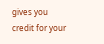gives you credit for your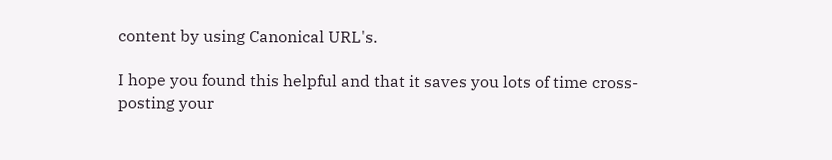content by using Canonical URL's.

I hope you found this helpful and that it saves you lots of time cross-posting your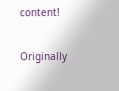content!

Originally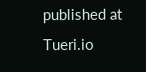published at Tueri.io